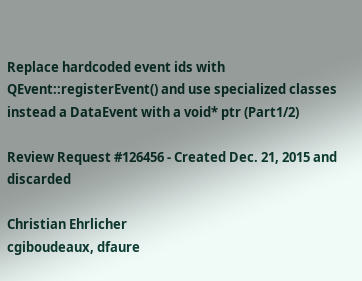Replace hardcoded event ids with QEvent::registerEvent() and use specialized classes instead a DataEvent with a void* ptr (Part1/2)

Review Request #126456 - Created Dec. 21, 2015 and discarded

Christian Ehrlicher
cgiboudeaux, dfaure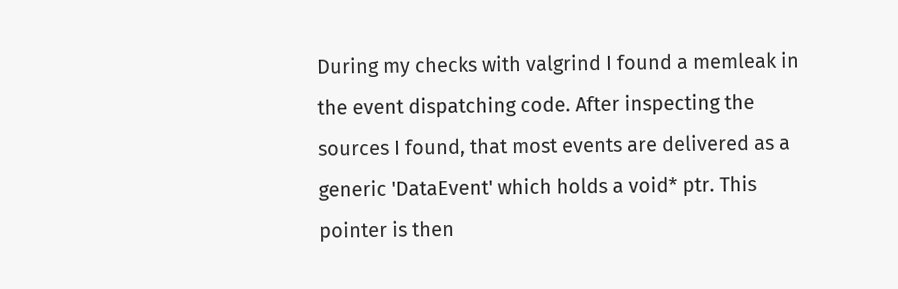During my checks with valgrind I found a memleak in the event dispatching code. After inspecting the sources I found, that most events are delivered as a generic 'DataEvent' which holds a void* ptr. This pointer is then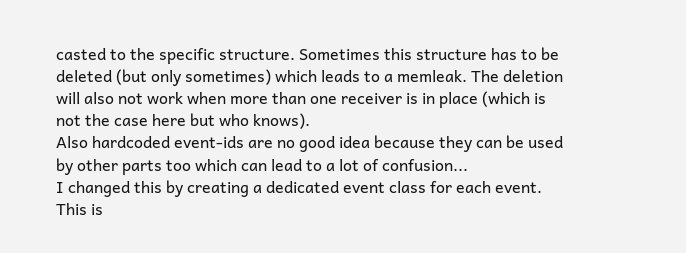casted to the specific structure. Sometimes this structure has to be deleted (but only sometimes) which leads to a memleak. The deletion will also not work when more than one receiver is in place (which is not the case here but who knows).
Also hardcoded event-ids are no good idea because they can be used by other parts too which can lead to a lot of confusion...
I changed this by creating a dedicated event class for each event.
This is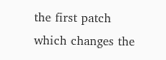the first patch which changes the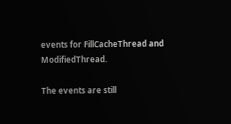events for FillCacheThread and ModifiedThread.

The events are still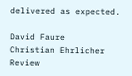delivered as expected.

David Faure
Christian Ehrlicher
Review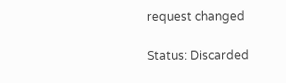request changed

Status: Discarded